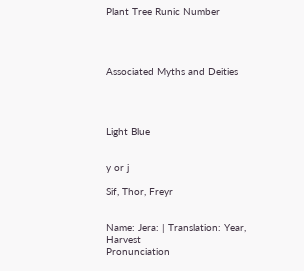Plant Tree Runic Number




Associated Myths and Deities




Light Blue


y or j

Sif, Thor, Freyr


Name: Jera: | Translation: Year, Harvest
Pronunciation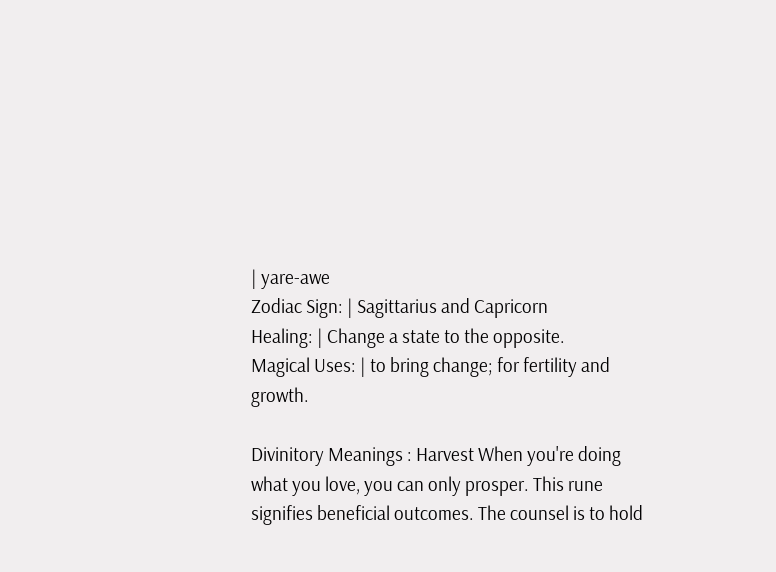| yare-awe
Zodiac Sign: | Sagittarius and Capricorn
Healing: | Change a state to the opposite.
Magical Uses: | to bring change; for fertility and growth.

Divinitory Meanings : Harvest When you're doing what you love, you can only prosper. This rune signifies beneficial outcomes. The counsel is to hold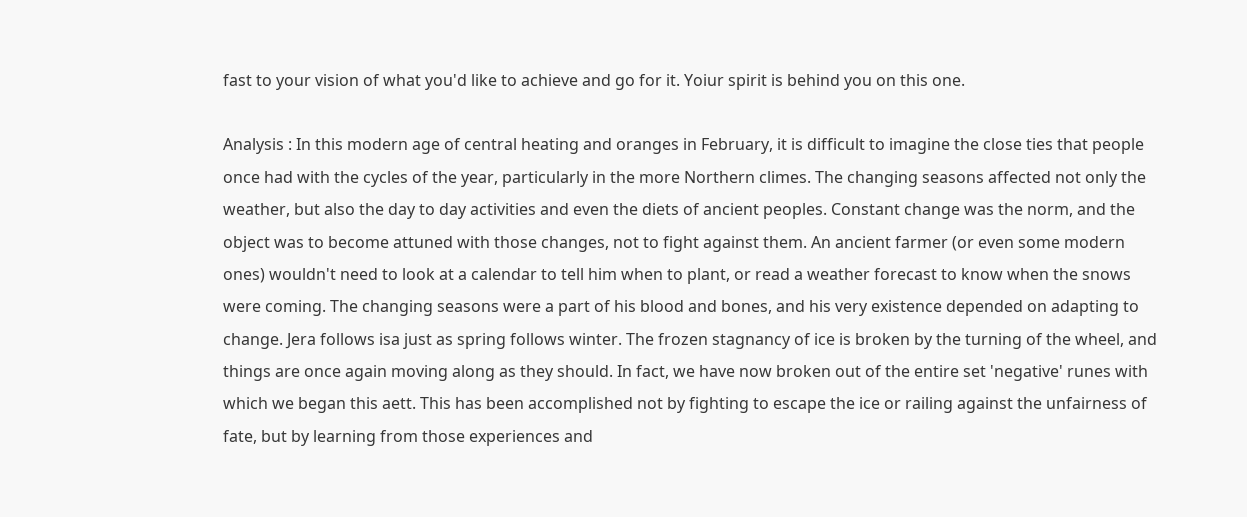fast to your vision of what you'd like to achieve and go for it. Yoiur spirit is behind you on this one.

Analysis : In this modern age of central heating and oranges in February, it is difficult to imagine the close ties that people once had with the cycles of the year, particularly in the more Northern climes. The changing seasons affected not only the weather, but also the day to day activities and even the diets of ancient peoples. Constant change was the norm, and the object was to become attuned with those changes, not to fight against them. An ancient farmer (or even some modern ones) wouldn't need to look at a calendar to tell him when to plant, or read a weather forecast to know when the snows were coming. The changing seasons were a part of his blood and bones, and his very existence depended on adapting to change. Jera follows isa just as spring follows winter. The frozen stagnancy of ice is broken by the turning of the wheel, and things are once again moving along as they should. In fact, we have now broken out of the entire set 'negative' runes with which we began this aett. This has been accomplished not by fighting to escape the ice or railing against the unfairness of fate, but by learning from those experiences and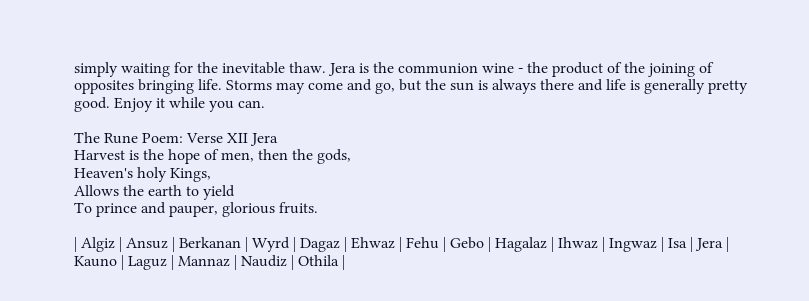simply waiting for the inevitable thaw. Jera is the communion wine - the product of the joining of opposites bringing life. Storms may come and go, but the sun is always there and life is generally pretty good. Enjoy it while you can.

The Rune Poem: Verse XII Jera
Harvest is the hope of men, then the gods,
Heaven's holy Kings,
Allows the earth to yield
To prince and pauper, glorious fruits.

| Algiz | Ansuz | Berkanan | Wyrd | Dagaz | Ehwaz | Fehu | Gebo | Hagalaz | Ihwaz | Ingwaz | Isa | Jera | Kauno | Laguz | Mannaz | Naudiz | Othila |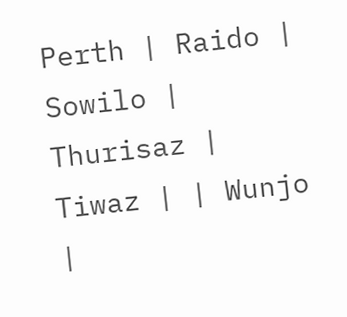Perth | Raido | Sowilo | Thurisaz | Tiwaz | | Wunjo |